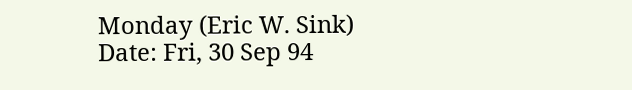Monday (Eric W. Sink)
Date: Fri, 30 Sep 94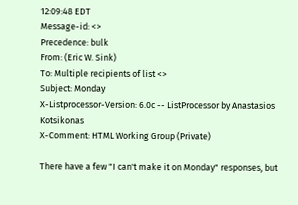12:09:48 EDT
Message-id: <>
Precedence: bulk
From: (Eric W. Sink)
To: Multiple recipients of list <>
Subject: Monday
X-Listprocessor-Version: 6.0c -- ListProcessor by Anastasios Kotsikonas
X-Comment: HTML Working Group (Private)

There have a few "I can't make it on Monday" responses, but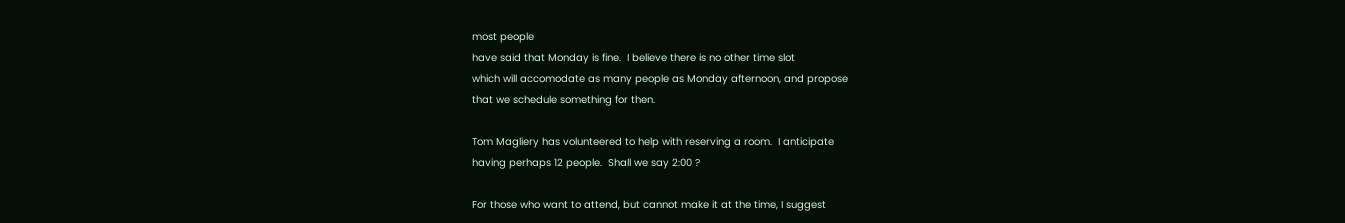most people
have said that Monday is fine.  I believe there is no other time slot
which will accomodate as many people as Monday afternoon, and propose
that we schedule something for then.

Tom Magliery has volunteered to help with reserving a room.  I anticipate
having perhaps 12 people.  Shall we say 2:00 ?

For those who want to attend, but cannot make it at the time, I suggest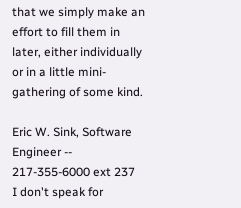that we simply make an effort to fill them in later, either individually
or in a little mini-gathering of some kind.

Eric W. Sink, Software Engineer -- 217-355-6000 ext 237
I don't speak for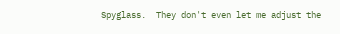Spyglass.  They don't even let me adjust the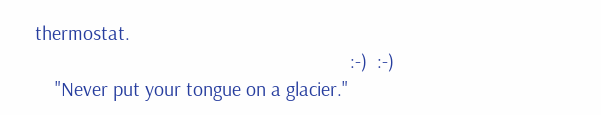thermostat.
                                                               :-)  :-)
    "Never put your tongue on a glacier."